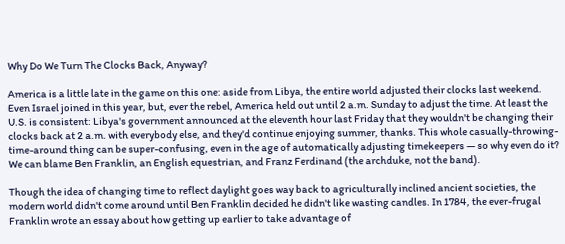Why Do We Turn The Clocks Back, Anyway?

America is a little late in the game on this one: aside from Libya, the entire world adjusted their clocks last weekend. Even Israel joined in this year, but, ever the rebel, America held out until 2 a.m. Sunday to adjust the time. At least the U.S. is consistent: Libya's government announced at the eleventh hour last Friday that they wouldn't be changing their clocks back at 2 a.m. with everybody else, and they'd continue enjoying summer, thanks. This whole casually-throwing-time-around thing can be super-confusing, even in the age of automatically adjusting timekeepers — so why even do it? We can blame Ben Franklin, an English equestrian, and Franz Ferdinand (the archduke, not the band).

Though the idea of changing time to reflect daylight goes way back to agriculturally inclined ancient societies, the modern world didn't come around until Ben Franklin decided he didn't like wasting candles. In 1784, the ever-frugal Franklin wrote an essay about how getting up earlier to take advantage of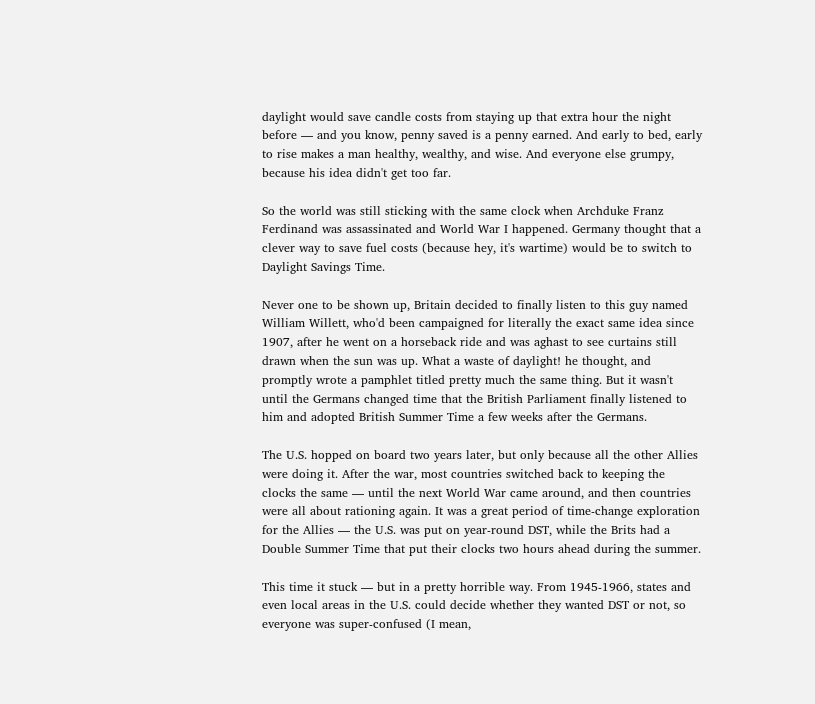daylight would save candle costs from staying up that extra hour the night before — and you know, penny saved is a penny earned. And early to bed, early to rise makes a man healthy, wealthy, and wise. And everyone else grumpy, because his idea didn't get too far.

So the world was still sticking with the same clock when Archduke Franz Ferdinand was assassinated and World War I happened. Germany thought that a clever way to save fuel costs (because hey, it's wartime) would be to switch to Daylight Savings Time.

Never one to be shown up, Britain decided to finally listen to this guy named William Willett, who'd been campaigned for literally the exact same idea since 1907, after he went on a horseback ride and was aghast to see curtains still drawn when the sun was up. What a waste of daylight! he thought, and promptly wrote a pamphlet titled pretty much the same thing. But it wasn't until the Germans changed time that the British Parliament finally listened to him and adopted British Summer Time a few weeks after the Germans.

The U.S. hopped on board two years later, but only because all the other Allies were doing it. After the war, most countries switched back to keeping the clocks the same — until the next World War came around, and then countries were all about rationing again. It was a great period of time-change exploration for the Allies — the U.S. was put on year-round DST, while the Brits had a Double Summer Time that put their clocks two hours ahead during the summer.

This time it stuck — but in a pretty horrible way. From 1945-1966, states and even local areas in the U.S. could decide whether they wanted DST or not, so everyone was super-confused (I mean,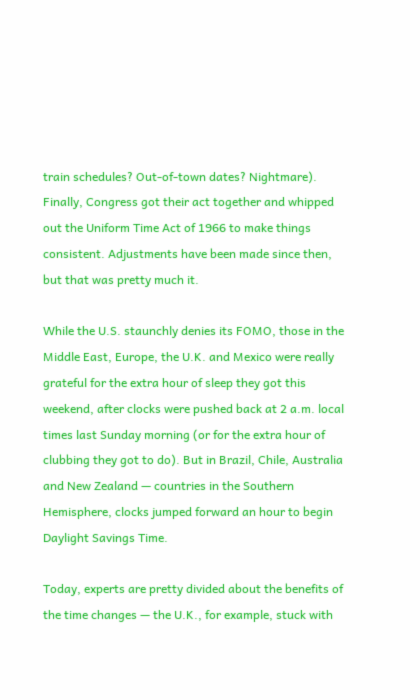train schedules? Out-of-town dates? Nightmare). Finally, Congress got their act together and whipped out the Uniform Time Act of 1966 to make things consistent. Adjustments have been made since then, but that was pretty much it.

While the U.S. staunchly denies its FOMO, those in the Middle East, Europe, the U.K. and Mexico were really grateful for the extra hour of sleep they got this weekend, after clocks were pushed back at 2 a.m. local times last Sunday morning (or for the extra hour of clubbing they got to do). But in Brazil, Chile, Australia and New Zealand — countries in the Southern Hemisphere, clocks jumped forward an hour to begin Daylight Savings Time.

Today, experts are pretty divided about the benefits of the time changes — the U.K., for example, stuck with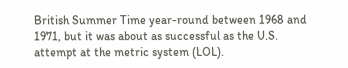British Summer Time year-round between 1968 and 1971, but it was about as successful as the U.S. attempt at the metric system (LOL).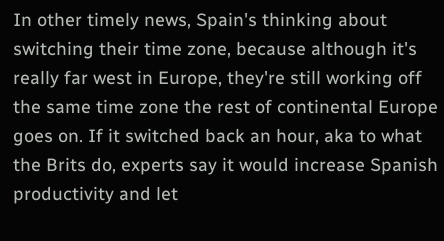In other timely news, Spain's thinking about switching their time zone, because although it's really far west in Europe, they're still working off the same time zone the rest of continental Europe goes on. If it switched back an hour, aka to what the Brits do, experts say it would increase Spanish productivity and let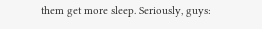them get more sleep. Seriously, guys: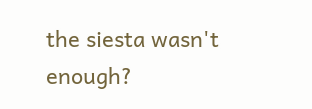the siesta wasn't enough?